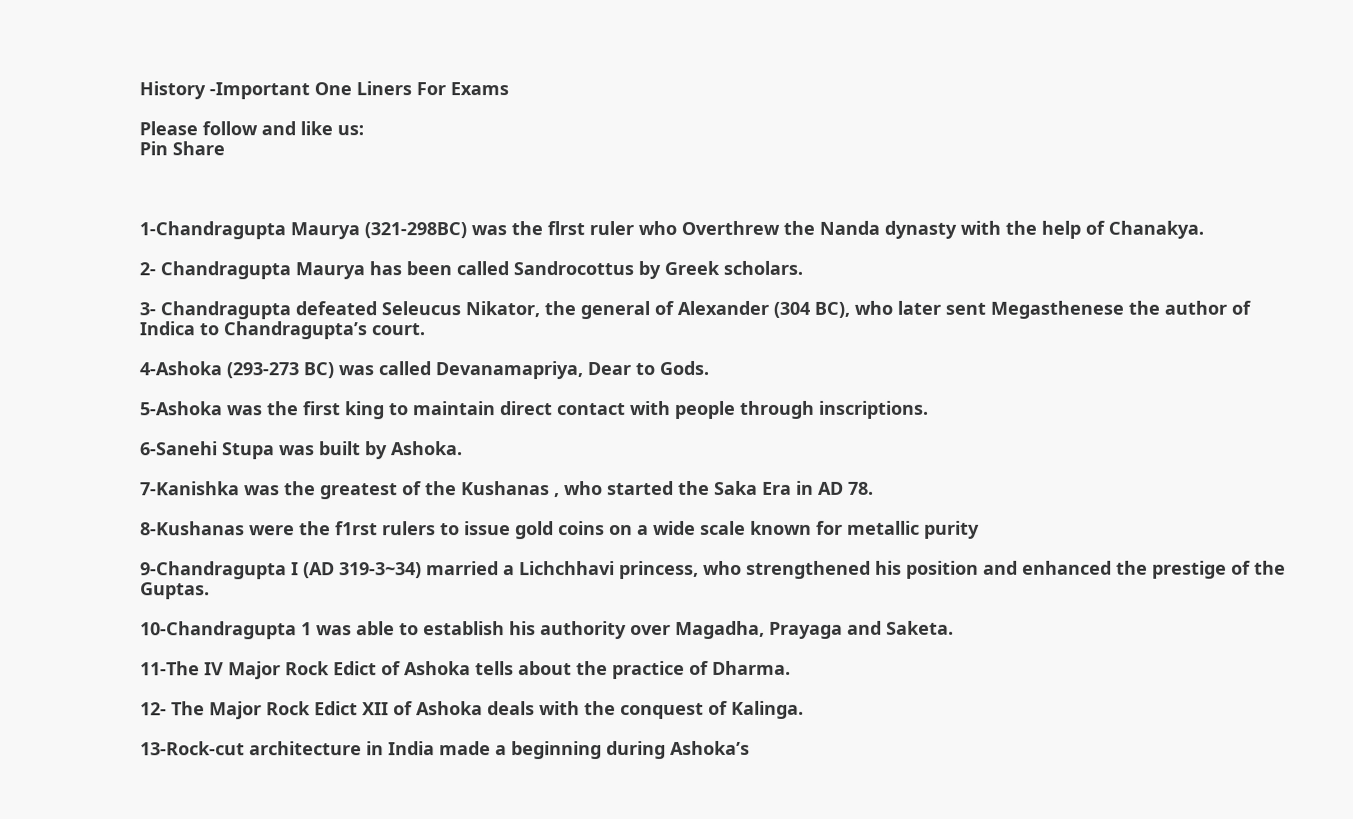History -Important One Liners For Exams

Please follow and like us:
Pin Share



1-Chandragupta Maurya (321-298BC) was the flrst ruler who Overthrew the Nanda dynasty with the help of Chanakya.

2- Chandragupta Maurya has been called Sandrocottus by Greek scholars.

3- Chandragupta defeated Seleucus Nikator, the general of Alexander (304 BC), who later sent Megasthenese the author of Indica to Chandragupta’s court.

4-Ashoka (293-273 BC) was called Devanamapriya, Dear to Gods.

5-Ashoka was the first king to maintain direct contact with people through inscriptions.

6-Sanehi Stupa was built by Ashoka.

7-Kanishka was the greatest of the Kushanas , who started the Saka Era in AD 78.

8-Kushanas were the f1rst rulers to issue gold coins on a wide scale known for metallic purity

9-Chandragupta I (AD 319-3~34) married a Lichchhavi princess, who strengthened his position and enhanced the prestige of the Guptas.

10-Chandragupta 1 was able to establish his authority over Magadha, Prayaga and Saketa.

11-The IV Major Rock Edict of Ashoka tells about the practice of Dharma.

12- The Major Rock Edict XII of Ashoka deals with the conquest of Kalinga.

13-Rock-cut architecture in India made a beginning during Ashoka’s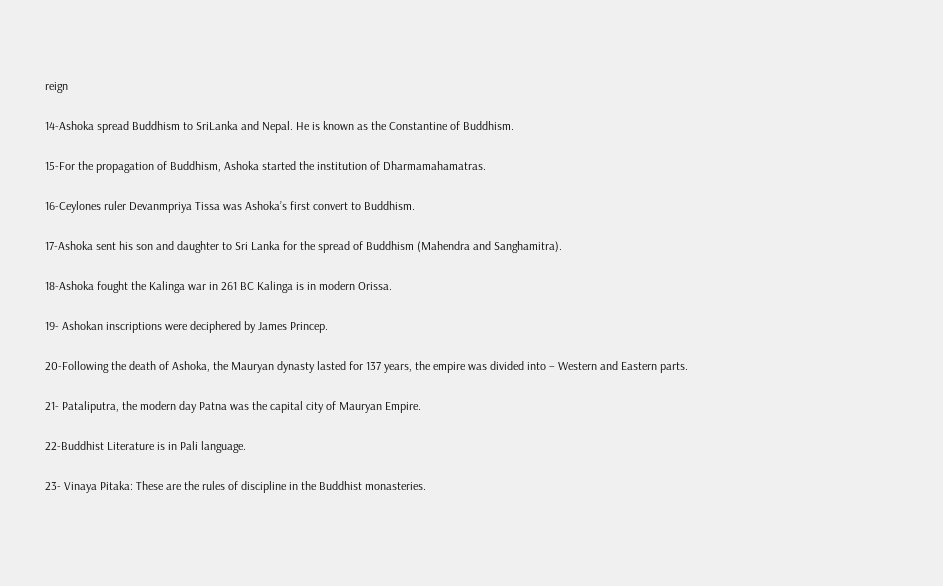reign

14-Ashoka spread Buddhism to SriLanka and Nepal. He is known as the Constantine of Buddhism.

15-For the propagation of Buddhism, Ashoka started the institution of Dharmamahamatras.

16-Ceylones ruler Devanmpriya Tissa was Ashoka’s first convert to Buddhism.

17-Ashoka sent his son and daughter to Sri Lanka for the spread of Buddhism (Mahendra and Sanghamitra).

18-Ashoka fought the Kalinga war in 261 BC Kalinga is in modern Orissa.

19- Ashokan inscriptions were deciphered by James Princep.

20-Following the death of Ashoka, the Mauryan dynasty lasted for 137 years, the empire was divided into – Western and Eastern parts.

21- Pataliputra, the modern day Patna was the capital city of Mauryan Empire.

22-Buddhist Literature is in Pali language.

23- Vinaya Pitaka: These are the rules of discipline in the Buddhist monasteries.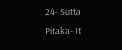24- Sutta Pitaka- It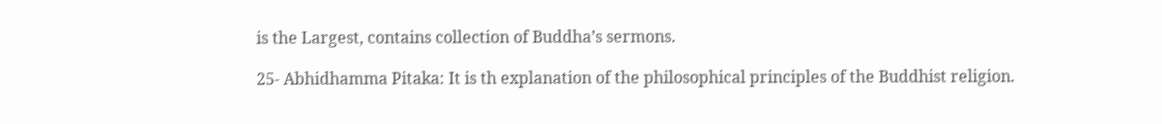is the Largest, contains collection of Buddha’s sermons.

25- Abhidhamma Pitaka: It is th explanation of the philosophical principles of the Buddhist religion.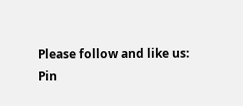Please follow and like us:
Pin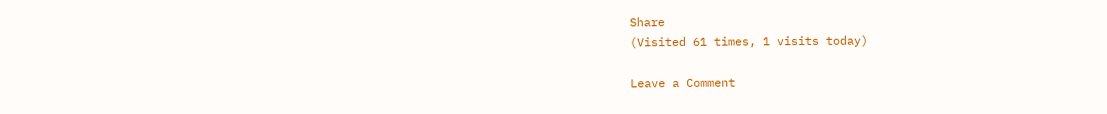Share
(Visited 61 times, 1 visits today)

Leave a Comment